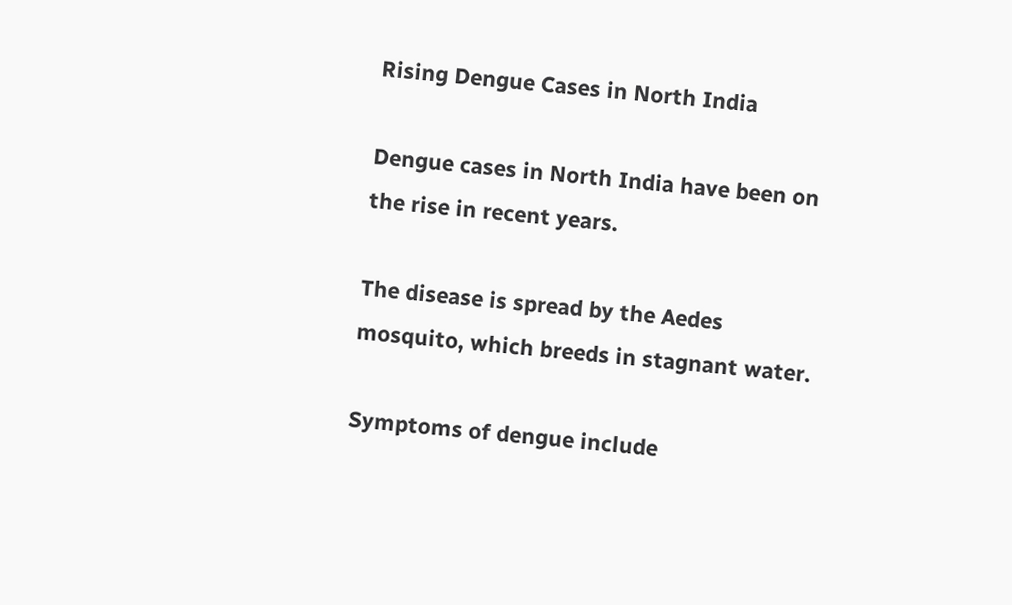Rising Dengue Cases in North India

Dengue cases in North India have been on the rise in recent years.

The disease is spread by the Aedes mosquito, which breeds in stagnant water.

Symptoms of dengue include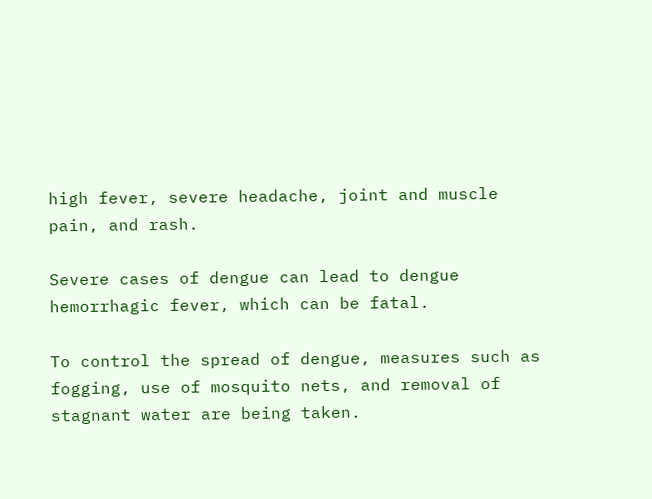high fever, severe headache, joint and muscle pain, and rash.

Severe cases of dengue can lead to dengue hemorrhagic fever, which can be fatal.

To control the spread of dengue, measures such as fogging, use of mosquito nets, and removal of stagnant water are being taken.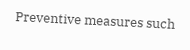Preventive measures such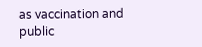as vaccination and public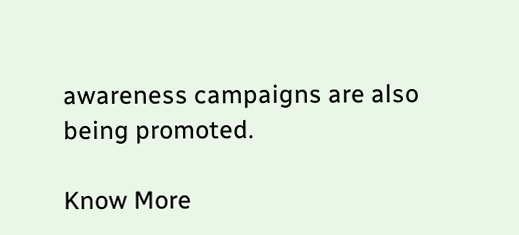awareness campaigns are also being promoted.

Know More